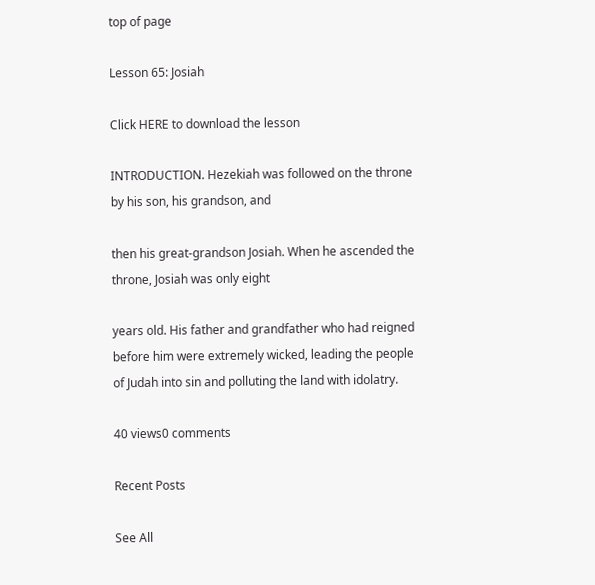top of page

Lesson 65: Josiah

Click HERE to download the lesson

INTRODUCTION. Hezekiah was followed on the throne by his son, his grandson, and

then his great-grandson Josiah. When he ascended the throne, Josiah was only eight

years old. His father and grandfather who had reigned before him were extremely wicked, leading the people of Judah into sin and polluting the land with idolatry.

40 views0 comments

Recent Posts

See All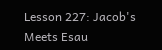Lesson 227: Jacob's Meets Esau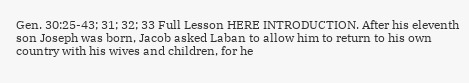Gen. 30:25-43; 31; 32; 33 Full Lesson HERE INTRODUCTION. After his eleventh son Joseph was born, Jacob asked Laban to allow him to return to his own country with his wives and children, for he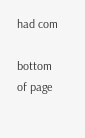had com

bottom of page